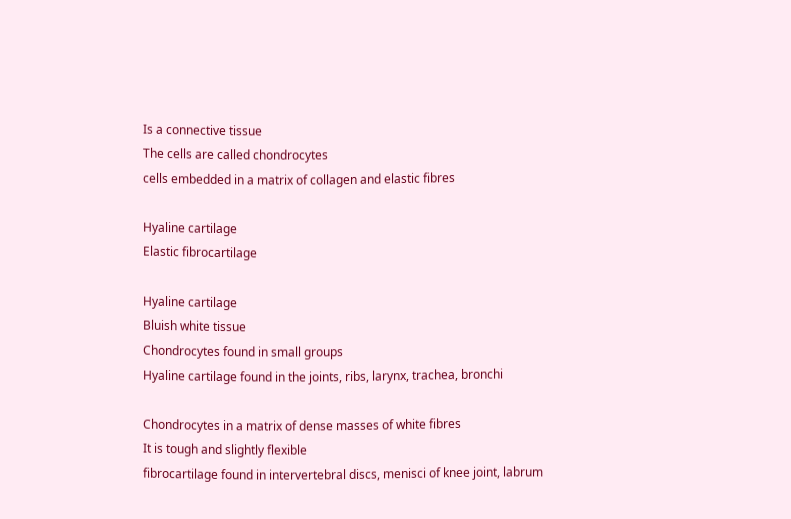Is a connective tissue
The cells are called chondrocytes
cells embedded in a matrix of collagen and elastic fibres

Hyaline cartilage
Elastic fibrocartilage

Hyaline cartilage
Bluish white tissue
Chondrocytes found in small groups
Hyaline cartilage found in the joints, ribs, larynx, trachea, bronchi

Chondrocytes in a matrix of dense masses of white fibres
It is tough and slightly flexible
fibrocartilage found in intervertebral discs, menisci of knee joint, labrum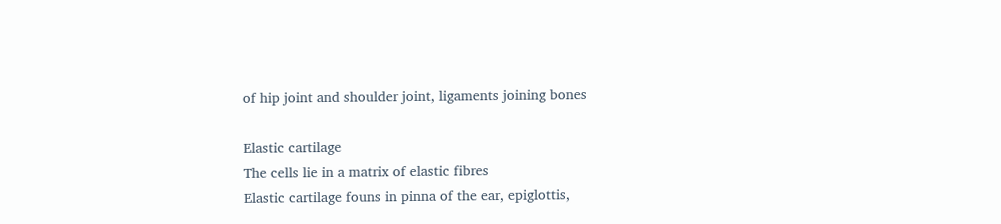of hip joint and shoulder joint, ligaments joining bones

Elastic cartilage
The cells lie in a matrix of elastic fibres
Elastic cartilage founs in pinna of the ear, epiglottis,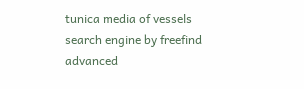tunica media of vessels
search engine by freefind advanced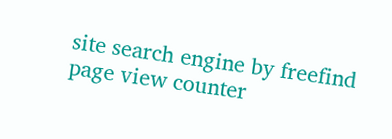site search engine by freefind
page view counter